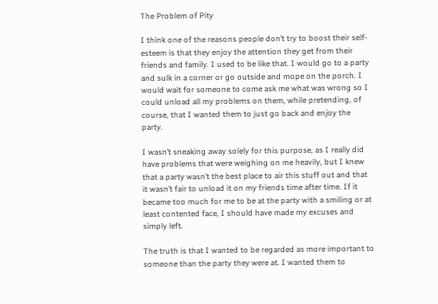The Problem of Pity

I think one of the reasons people don’t try to boost their self-esteem is that they enjoy the attention they get from their friends and family. I used to be like that. I would go to a party and sulk in a corner or go outside and mope on the porch. I would wait for someone to come ask me what was wrong so I could unload all my problems on them, while pretending, of course, that I wanted them to just go back and enjoy the party.

I wasn’t sneaking away solely for this purpose, as I really did have problems that were weighing on me heavily, but I knew that a party wasn’t the best place to air this stuff out and that it wasn’t fair to unload it on my friends time after time. If it became too much for me to be at the party with a smiling or at least contented face, I should have made my excuses and simply left.

The truth is that I wanted to be regarded as more important to someone than the party they were at. I wanted them to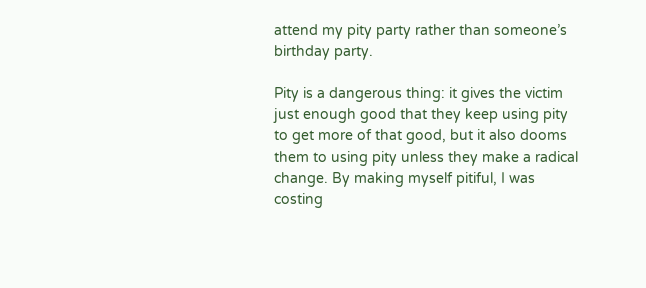attend my pity party rather than someone’s birthday party.

Pity is a dangerous thing: it gives the victim just enough good that they keep using pity to get more of that good, but it also dooms them to using pity unless they make a radical change. By making myself pitiful, I was costing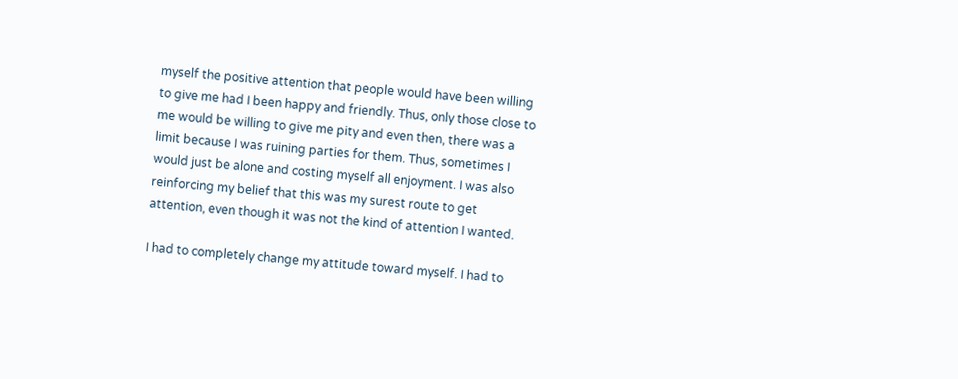myself the positive attention that people would have been willing to give me had I been happy and friendly. Thus, only those close to me would be willing to give me pity and even then, there was a limit because I was ruining parties for them. Thus, sometimes I would just be alone and costing myself all enjoyment. I was also reinforcing my belief that this was my surest route to get attention, even though it was not the kind of attention I wanted.

I had to completely change my attitude toward myself. I had to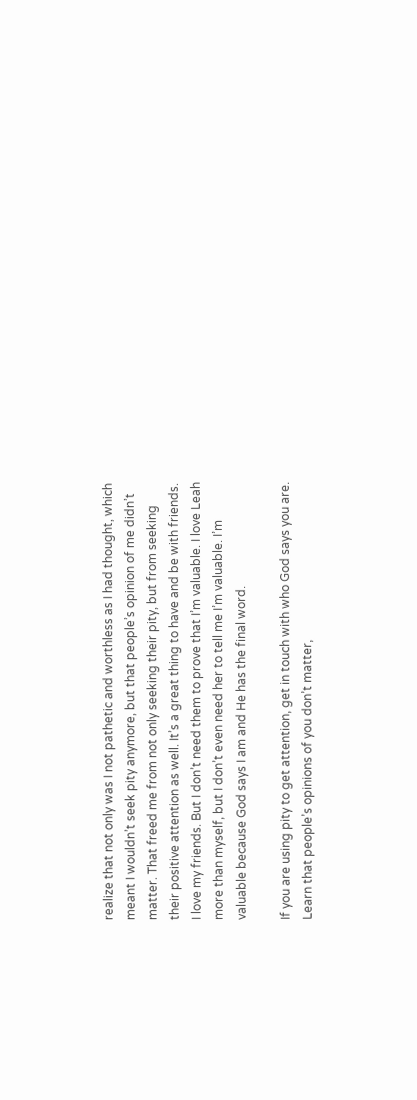realize that not only was I not pathetic and worthless as I had thought, which meant I wouldn’t seek pity anymore, but that people’s opinion of me didn’t matter. That freed me from not only seeking their pity, but from seeking their positive attention as well. It’s a great thing to have and be with friends. I love my friends. But I don’t need them to prove that I’m valuable. I love Leah more than myself, but I don’t even need her to tell me I’m valuable. I’m valuable because God says I am and He has the final word.

If you are using pity to get attention, get in touch with who God says you are. Learn that people’s opinions of you don’t matter,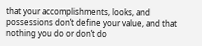that your accomplishments, looks, and possessions don’t define your value, and that nothing you do or don’t do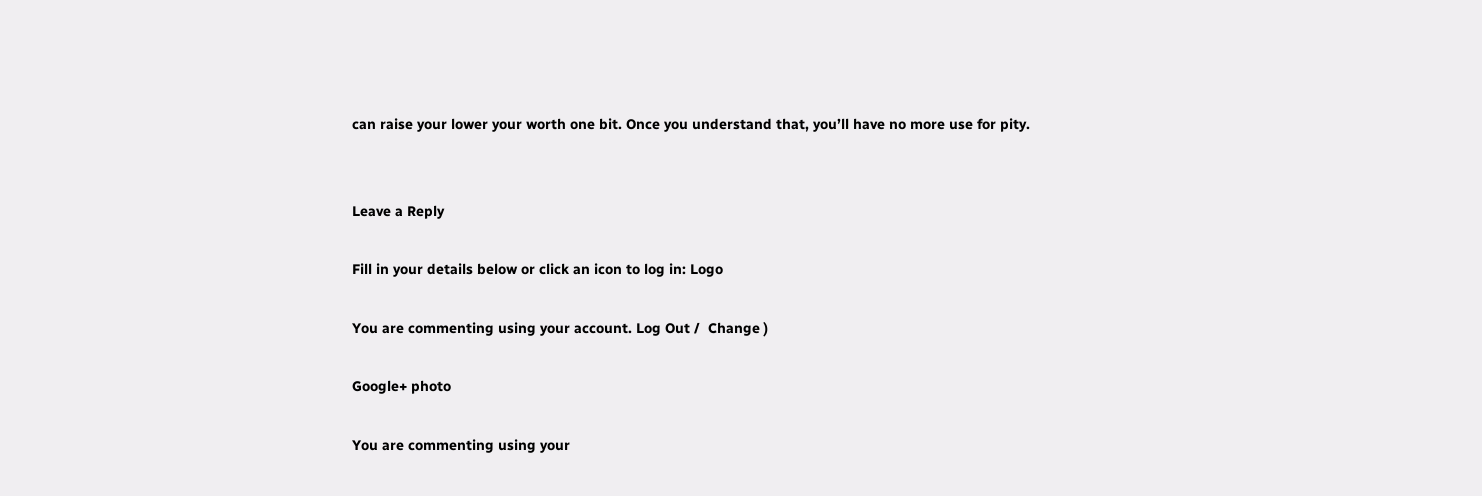can raise your lower your worth one bit. Once you understand that, you’ll have no more use for pity.


Leave a Reply

Fill in your details below or click an icon to log in: Logo

You are commenting using your account. Log Out /  Change )

Google+ photo

You are commenting using your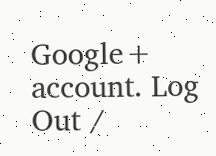Google+ account. Log Out /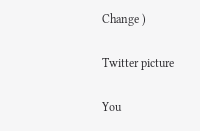Change )

Twitter picture

You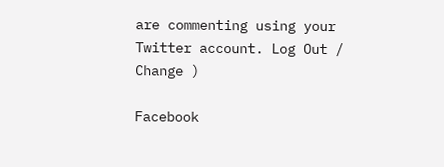are commenting using your Twitter account. Log Out /  Change )

Facebook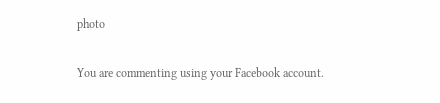photo

You are commenting using your Facebook account.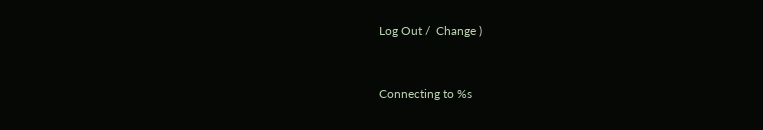Log Out /  Change )


Connecting to %s